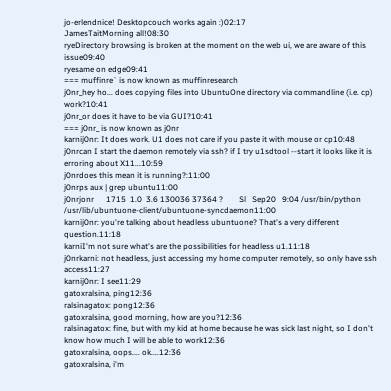jo-erlendnice! Desktopcouch works again :)02:17
JamesTaitMorning all!08:30
ryeDirectory browsing is broken at the moment on the web ui, we are aware of this issue09:40
ryesame on edge09:41
=== muffinre` is now known as muffinresearch
j0nr_hey ho... does copying files into UbuntuOne directory via commandline (i.e. cp) work?10:41
j0nr_or does it have to be via GUI?10:41
=== j0nr_ is now known as j0nr
karnij0nr: It does work. U1 does not care if you paste it with mouse or cp10:48
j0nrcan I start the daemon remotely via ssh? if I try u1sdtool --start it looks like it is erroring about X11...10:59
j0nrdoes this mean it is running?:11:00
j0nrps aux | grep ubuntu11:00
j0nrjonr      1715  1.0  3.6 130036 37364 ?        Sl   Sep20   9:04 /usr/bin/python /usr/lib/ubuntuone-client/ubuntuone-syncdaemon11:00
karnij0nr: you're talking about headless ubuntuone? That's a very different question.11:18
karniI'm not sure what's are the possibilities for headless u1.11:18
j0nrkarni: not headless, just accessing my home computer remotely, so only have ssh access11:27
karnij0nr: I see11:29
gatoxralsina, ping12:36
ralsinagatox: pong12:36
gatoxralsina, good morning, how are you?12:36
ralsinagatox: fine, but with my kid at home because he was sick last night, so I don't know how much I will be able to work12:36
gatoxralsina, oops.... ok....12:36
gatoxralsina, i'm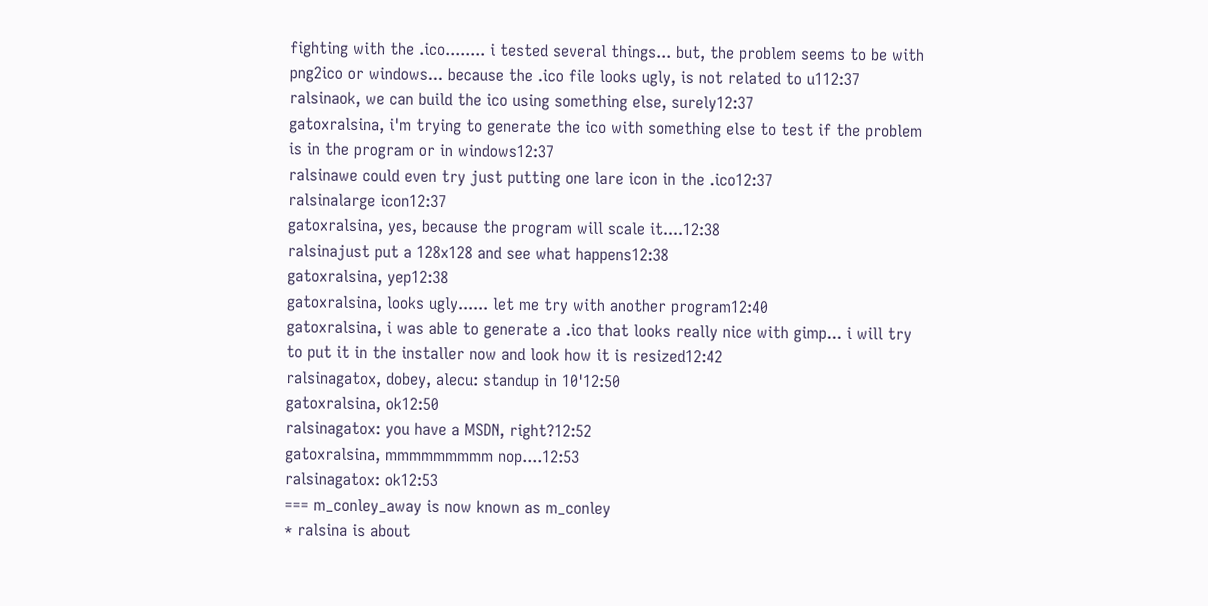fighting with the .ico........ i tested several things... but, the problem seems to be with png2ico or windows... because the .ico file looks ugly, is not related to u112:37
ralsinaok, we can build the ico using something else, surely12:37
gatoxralsina, i'm trying to generate the ico with something else to test if the problem is in the program or in windows12:37
ralsinawe could even try just putting one lare icon in the .ico12:37
ralsinalarge icon12:37
gatoxralsina, yes, because the program will scale it....12:38
ralsinajust put a 128x128 and see what happens12:38
gatoxralsina, yep12:38
gatoxralsina, looks ugly...... let me try with another program12:40
gatoxralsina, i was able to generate a .ico that looks really nice with gimp... i will try to put it in the installer now and look how it is resized12:42
ralsinagatox, dobey, alecu: standup in 10'12:50
gatoxralsina, ok12:50
ralsinagatox: you have a MSDN, right?12:52
gatoxralsina, mmmmmmmmm nop....12:53
ralsinagatox: ok12:53
=== m_conley_away is now known as m_conley
* ralsina is about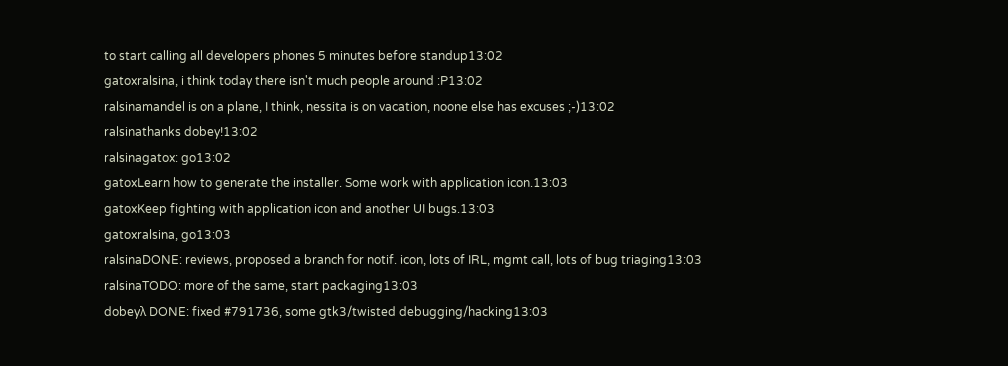to start calling all developers phones 5 minutes before standup13:02
gatoxralsina, i think today there isn't much people around :P13:02
ralsinamandel is on a plane, I think, nessita is on vacation, noone else has excuses ;-)13:02
ralsinathanks dobey!13:02
ralsinagatox: go13:02
gatoxLearn how to generate the installer. Some work with application icon.13:03
gatoxKeep fighting with application icon and another UI bugs.13:03
gatoxralsina, go13:03
ralsinaDONE: reviews, proposed a branch for notif. icon, lots of IRL, mgmt call, lots of bug triaging13:03
ralsinaTODO: more of the same, start packaging13:03
dobeyλ DONE: fixed #791736, some gtk3/twisted debugging/hacking13:03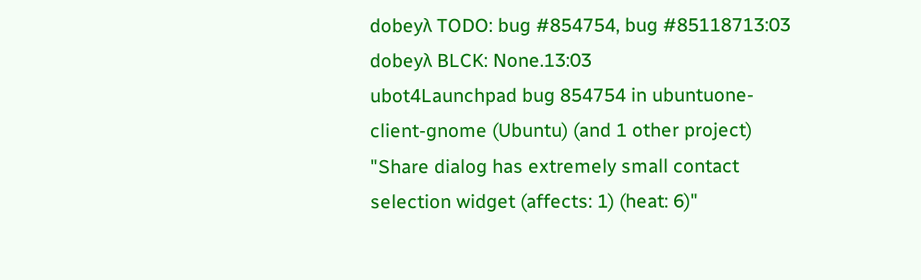dobeyλ TODO: bug #854754, bug #85118713:03
dobeyλ BLCK: None.13:03
ubot4Launchpad bug 854754 in ubuntuone-client-gnome (Ubuntu) (and 1 other project) "Share dialog has extremely small contact selection widget (affects: 1) (heat: 6)"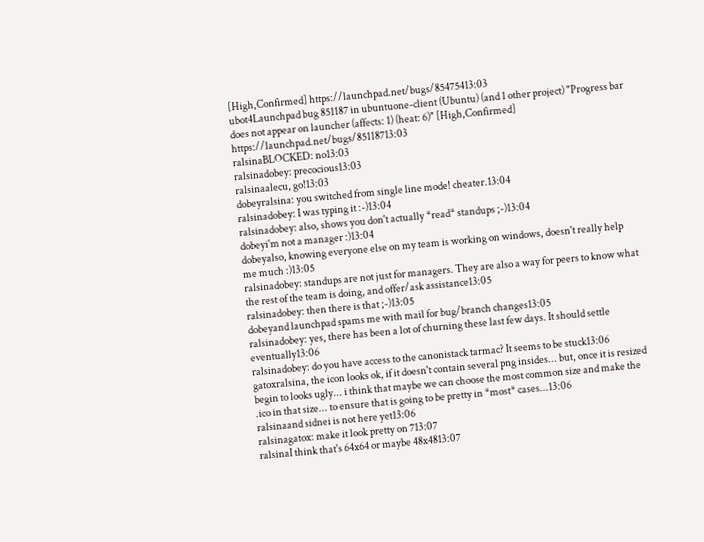[High,Confirmed] https://launchpad.net/bugs/85475413:03
ubot4Launchpad bug 851187 in ubuntuone-client (Ubuntu) (and 1 other project) "Progress bar does not appear on launcher (affects: 1) (heat: 6)" [High,Confirmed] https://launchpad.net/bugs/85118713:03
ralsinaBLOCKED: no13:03
ralsinadobey: precocious13:03
ralsinaalecu, go!13:03
dobeyralsina: you switched from single line mode! cheater.13:04
ralsinadobey: I was typing it :-)13:04
ralsinadobey: also, shows you don't actually *read* standups ;-)13:04
dobeyi'm not a manager :)13:04
dobeyalso, knowing everyone else on my team is working on windows, doesn't really help me much :)13:05
ralsinadobey: standups are not just for managers. They are also a way for peers to know what the rest of the team is doing, and offer/ask assistance13:05
ralsinadobey: then there is that ;-)13:05
dobeyand launchpad spams me with mail for bug/branch changes13:05
ralsinadobey: yes, there has been a lot of churning these last few days. It should settle eventually13:06
ralsinadobey: do you have access to the canonistack tarmac? It seems to be stuck13:06
gatoxralsina, the icon looks ok, if it doesn't contain several png insides... but, once it is resized begin to looks ugly... i think that maybe we can choose the most common size and make the .ico in that size... to ensure that is going to be pretty in *most* cases...13:06
ralsinaand sidnei is not here yet13:06
ralsinagatox: make it look pretty on 713:07
ralsinaI think that's 64x64 or maybe 48x4813:07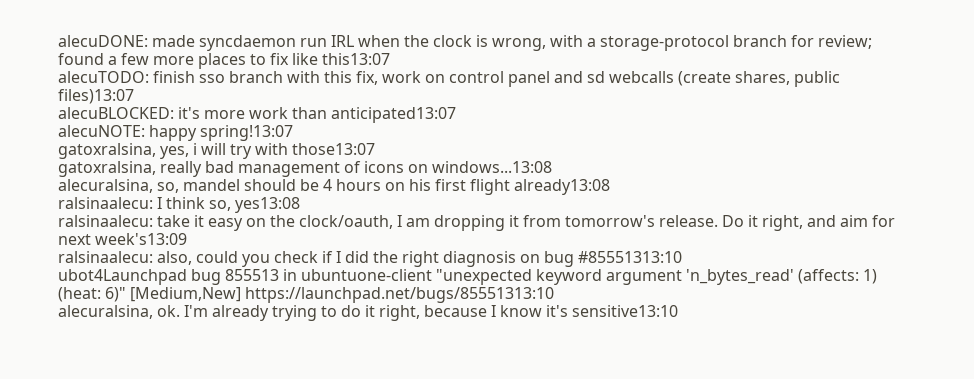alecuDONE: made syncdaemon run IRL when the clock is wrong, with a storage-protocol branch for review; found a few more places to fix like this13:07
alecuTODO: finish sso branch with this fix, work on control panel and sd webcalls (create shares, public files)13:07
alecuBLOCKED: it's more work than anticipated13:07
alecuNOTE: happy spring!13:07
gatoxralsina, yes, i will try with those13:07
gatoxralsina, really bad management of icons on windows...13:08
alecuralsina, so, mandel should be 4 hours on his first flight already13:08
ralsinaalecu: I think so, yes13:08
ralsinaalecu: take it easy on the clock/oauth, I am dropping it from tomorrow's release. Do it right, and aim for next week's13:09
ralsinaalecu: also, could you check if I did the right diagnosis on bug #85551313:10
ubot4Launchpad bug 855513 in ubuntuone-client "unexpected keyword argument 'n_bytes_read' (affects: 1) (heat: 6)" [Medium,New] https://launchpad.net/bugs/85551313:10
alecuralsina, ok. I'm already trying to do it right, because I know it's sensitive13:10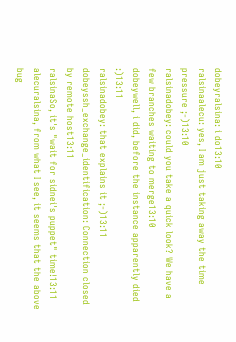dobeyralsina: i do13:10
ralsinaalecu: yes, I am just taking away the time pressure ;-)13:10
ralsinadobey: could you take a quick look? We have a few branches waiting to merge13:10
dobeywell, i did, before the instance apparently died :)13:11
ralsinadobey: that explains it ;-)13:11
dobeyssh_exchange_identification: Connection closed by remote host13:11
ralsinaSo, it's "wait for sidnei's puppet" time!13:11
alecuralsina, from what I see, it seems that the above bug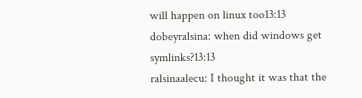will happen on linux too13:13
dobeyralsina: when did windows get symlinks?13:13
ralsinaalecu: I thought it was that the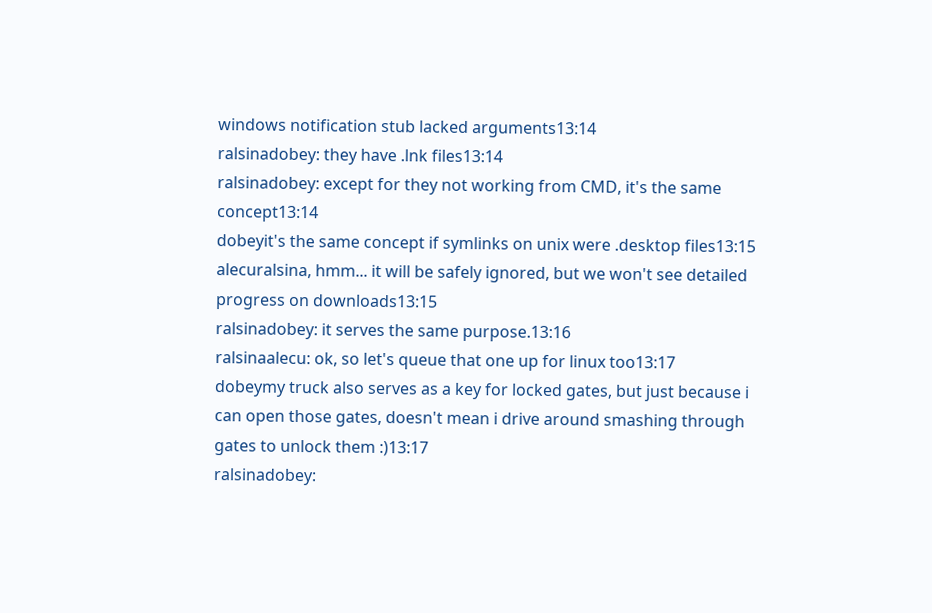windows notification stub lacked arguments13:14
ralsinadobey: they have .lnk files13:14
ralsinadobey: except for they not working from CMD, it's the same concept13:14
dobeyit's the same concept if symlinks on unix were .desktop files13:15
alecuralsina, hmm... it will be safely ignored, but we won't see detailed progress on downloads13:15
ralsinadobey: it serves the same purpose.13:16
ralsinaalecu: ok, so let's queue that one up for linux too13:17
dobeymy truck also serves as a key for locked gates, but just because i can open those gates, doesn't mean i drive around smashing through gates to unlock them :)13:17
ralsinadobey: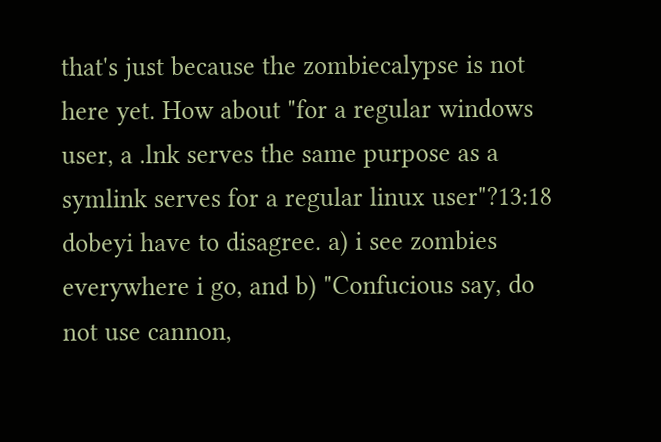that's just because the zombiecalypse is not here yet. How about "for a regular windows user, a .lnk serves the same purpose as a symlink serves for a regular linux user"?13:18
dobeyi have to disagree. a) i see zombies everywhere i go, and b) "Confucious say, do not use cannon,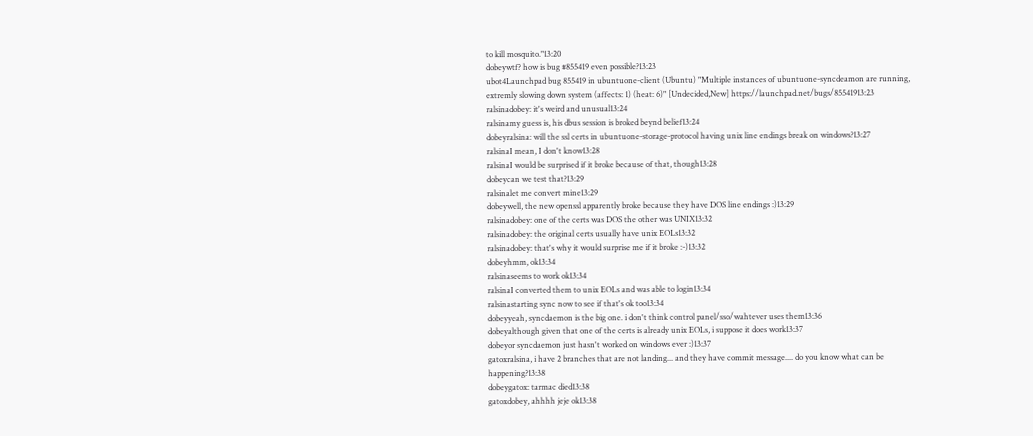to kill mosquito."13:20
dobeywtf? how is bug #855419 even possible?13:23
ubot4Launchpad bug 855419 in ubuntuone-client (Ubuntu) "Multiple instances of ubuntuone-syncdeamon are running, extremly slowing down system (affects: 1) (heat: 6)" [Undecided,New] https://launchpad.net/bugs/85541913:23
ralsinadobey: it's weird and unusual13:24
ralsinamy guess is, his dbus session is broked beynd belief13:24
dobeyralsina: will the ssl certs in ubuntuone-storage-protocol having unix line endings break on windows?13:27
ralsinaI mean, I don't know13:28
ralsinaI would be surprised if it broke because of that, though13:28
dobeycan we test that?13:29
ralsinalet me convert mine13:29
dobeywell, the new openssl apparently broke because they have DOS line endings :)13:29
ralsinadobey: one of the certs was DOS the other was UNIX13:32
ralsinadobey: the original certs usually have unix EOLs13:32
ralsinadobey: that's why it would surprise me if it broke :-)13:32
dobeyhmm, ok13:34
ralsinaseems to work ok13:34
ralsinaI converted them to unix EOLs and was able to login13:34
ralsinastarting sync now to see if that's ok too13:34
dobeyyeah, syncdaemon is the big one. i don't think control panel/sso/wahtever uses them13:36
dobeyalthough given that one of the certs is already unix EOLs, i suppose it does work13:37
dobeyor syncdaemon just hasn't worked on windows ever :)13:37
gatoxralsina, i have 2 branches that are not landing... and they have commit message.... do you know what can be happening?13:38
dobeygatox: tarmac died13:38
gatoxdobey, ahhhh jeje ok13:38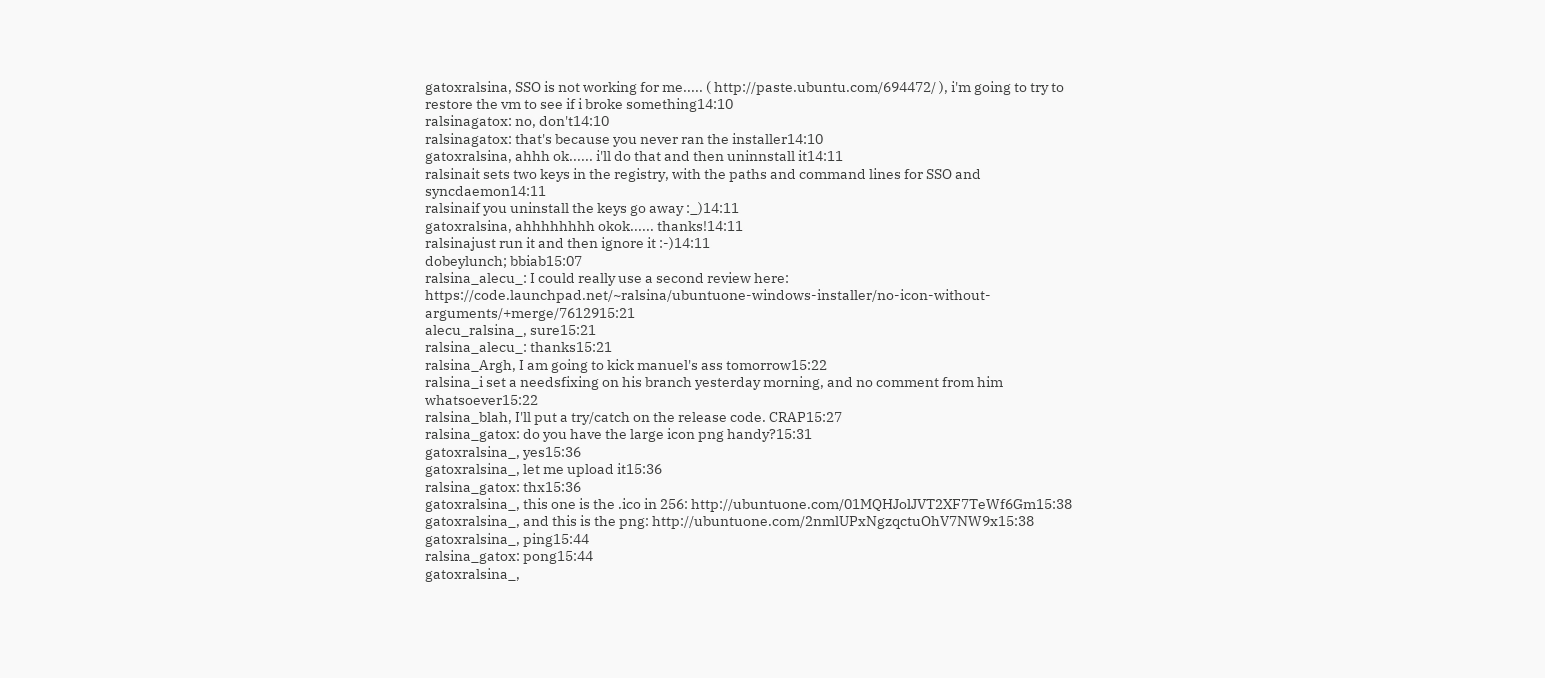gatoxralsina, SSO is not working for me..... ( http://paste.ubuntu.com/694472/ ), i'm going to try to restore the vm to see if i broke something14:10
ralsinagatox: no, don't14:10
ralsinagatox: that's because you never ran the installer14:10
gatoxralsina, ahhh ok...... i'll do that and then uninnstall it14:11
ralsinait sets two keys in the registry, with the paths and command lines for SSO and syncdaemon14:11
ralsinaif you uninstall the keys go away :_)14:11
gatoxralsina, ahhhhhhhh okok...... thanks!14:11
ralsinajust run it and then ignore it :-)14:11
dobeylunch; bbiab15:07
ralsina_alecu_: I could really use a second review here: https://code.launchpad.net/~ralsina/ubuntuone-windows-installer/no-icon-without-arguments/+merge/7612915:21
alecu_ralsina_, sure15:21
ralsina_alecu_: thanks15:21
ralsina_Argh, I am going to kick manuel's ass tomorrow15:22
ralsina_i set a needsfixing on his branch yesterday morning, and no comment from him whatsoever15:22
ralsina_blah, I'll put a try/catch on the release code. CRAP15:27
ralsina_gatox: do you have the large icon png handy?15:31
gatoxralsina_, yes15:36
gatoxralsina_, let me upload it15:36
ralsina_gatox: thx15:36
gatoxralsina_, this one is the .ico in 256: http://ubuntuone.com/01MQHJolJVT2XF7TeWf6Gm15:38
gatoxralsina_, and this is the png: http://ubuntuone.com/2nmlUPxNgzqctuOhV7NW9x15:38
gatoxralsina_, ping15:44
ralsina_gatox: pong15:44
gatoxralsina_,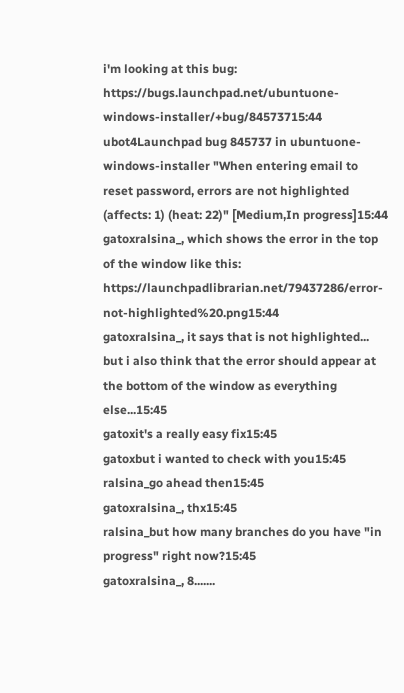i'm looking at this bug: https://bugs.launchpad.net/ubuntuone-windows-installer/+bug/84573715:44
ubot4Launchpad bug 845737 in ubuntuone-windows-installer "When entering email to reset password, errors are not highlighted (affects: 1) (heat: 22)" [Medium,In progress]15:44
gatoxralsina_, which shows the error in the top of the window like this: https://launchpadlibrarian.net/79437286/error-not-highlighted%20.png15:44
gatoxralsina_, it says that is not highlighted... but i also think that the error should appear at the bottom of the window as everything else...15:45
gatoxit's a really easy fix15:45
gatoxbut i wanted to check with you15:45
ralsina_go ahead then15:45
gatoxralsina_, thx15:45
ralsina_but how many branches do you have "in progress" right now?15:45
gatoxralsina_, 8.......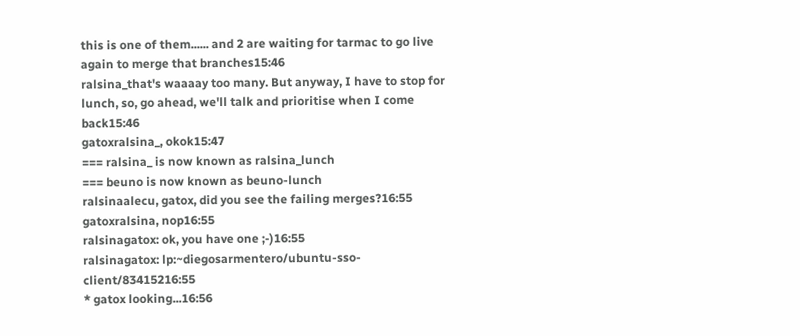this is one of them...... and 2 are waiting for tarmac to go live again to merge that branches15:46
ralsina_that's waaaay too many. But anyway, I have to stop for lunch, so, go ahead, we'll talk and prioritise when I come back15:46
gatoxralsina_, okok15:47
=== ralsina_ is now known as ralsina_lunch
=== beuno is now known as beuno-lunch
ralsinaalecu, gatox, did you see the failing merges?16:55
gatoxralsina, nop16:55
ralsinagatox: ok, you have one ;-)16:55
ralsinagatox: lp:~diegosarmentero/ubuntu-sso-client/83415216:55
* gatox looking...16:56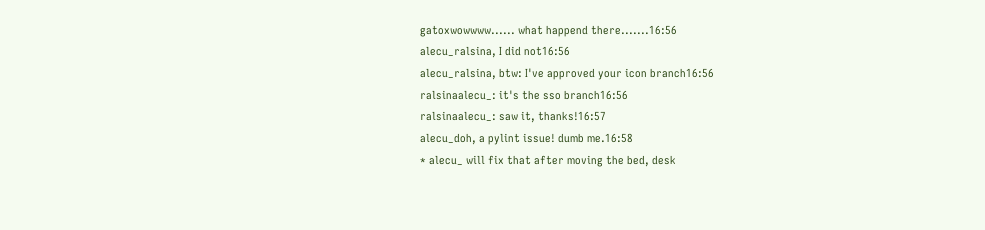gatoxwowwww...... what happend there.......16:56
alecu_ralsina, I did not16:56
alecu_ralsina, btw: I've approved your icon branch16:56
ralsinaalecu_: it's the sso branch16:56
ralsinaalecu_: saw it, thanks!16:57
alecu_doh, a pylint issue! dumb me.16:58
* alecu_ will fix that after moving the bed, desk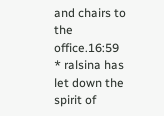and chairs to the office.16:59
* ralsina has let down the spirit of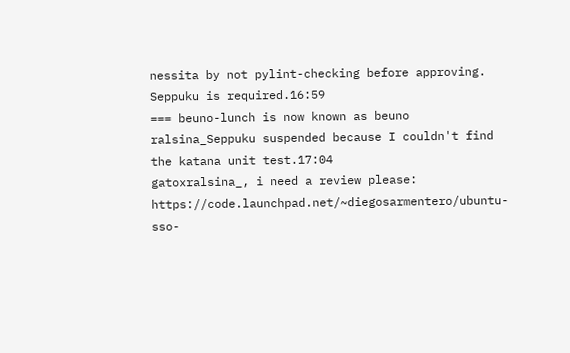nessita by not pylint-checking before approving. Seppuku is required.16:59
=== beuno-lunch is now known as beuno
ralsina_Seppuku suspended because I couldn't find the katana unit test.17:04
gatoxralsina_, i need a review please: https://code.launchpad.net/~diegosarmentero/ubuntu-sso-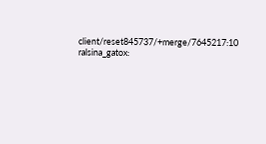client/reset845737/+merge/7645217:10
ralsina_gatox: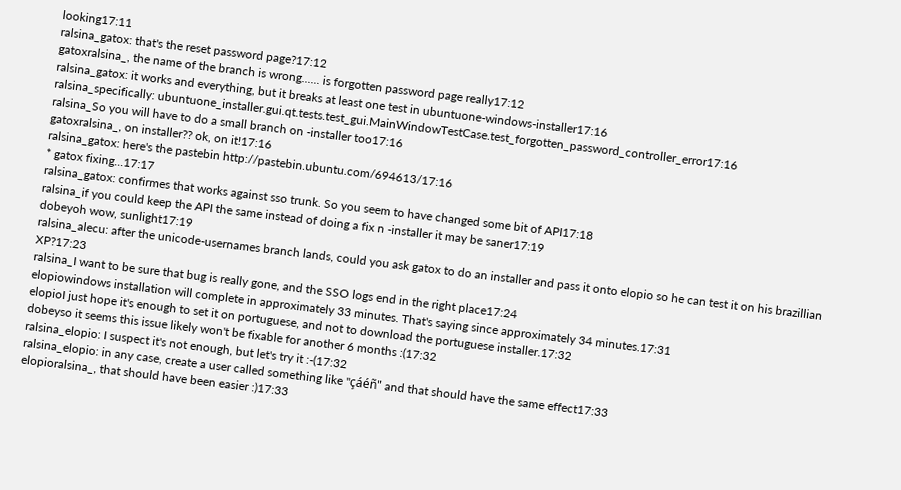looking17:11
ralsina_gatox: that's the reset password page?17:12
gatoxralsina_, the name of the branch is wrong...... is forgotten password page really17:12
ralsina_gatox: it works and everything, but it breaks at least one test in ubuntuone-windows-installer17:16
ralsina_specifically: ubuntuone_installer.gui.qt.tests.test_gui.MainWindowTestCase.test_forgotten_password_controller_error17:16
ralsina_So you will have to do a small branch on -installer too17:16
gatoxralsina_, on installer?? ok, on it!17:16
ralsina_gatox: here's the pastebin http://pastebin.ubuntu.com/694613/17:16
* gatox fixing...17:17
ralsina_gatox: confirmes that works against sso trunk. So you seem to have changed some bit of API17:18
ralsina_if you could keep the API the same instead of doing a fix n -installer it may be saner17:19
dobeyoh wow, sunlight17:19
ralsina_alecu: after the unicode-usernames branch lands, could you ask gatox to do an installer and pass it onto elopio so he can test it on his brazillian XP?17:23
ralsina_I want to be sure that bug is really gone, and the SSO logs end in the right place17:24
elopiowindows installation will complete in approximately 33 minutes. That's saying since approximately 34 minutes.17:31
elopioI just hope it's enough to set it on portuguese, and not to download the portuguese installer.17:32
dobeyso it seems this issue likely won't be fixable for another 6 months :(17:32
ralsina_elopio: I suspect it's not enough, but let's try it :-(17:32
ralsina_elopio: in any case, create a user called something like "çáéñ" and that should have the same effect17:33
elopioralsina_, that should have been easier :)17:33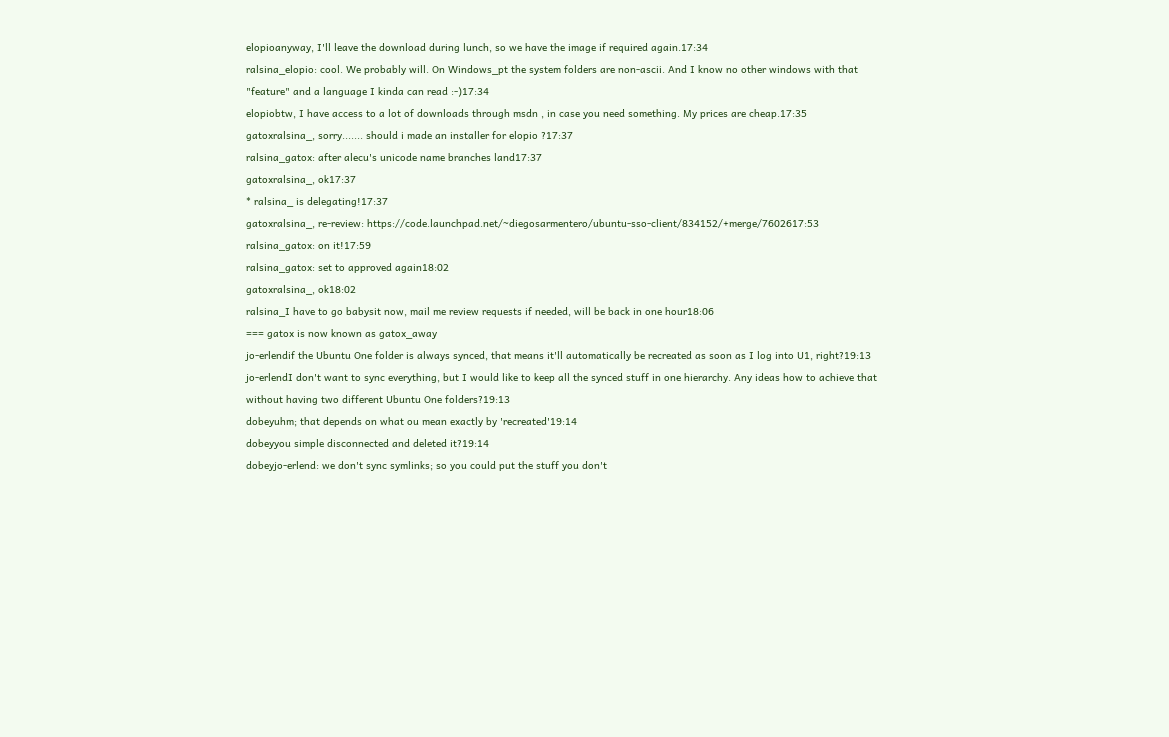elopioanyway, I'll leave the download during lunch, so we have the image if required again.17:34
ralsina_elopio: cool. We probably will. On Windows_pt the system folders are non-ascii. And I know no other windows with that "feature" and a language I kinda can read :-)17:34
elopiobtw, I have access to a lot of downloads through msdn , in case you need something. My prices are cheap.17:35
gatoxralsina_, sorry....... should i made an installer for elopio ?17:37
ralsina_gatox: after alecu's unicode name branches land17:37
gatoxralsina_, ok17:37
* ralsina_ is delegating!17:37
gatoxralsina_, re-review: https://code.launchpad.net/~diegosarmentero/ubuntu-sso-client/834152/+merge/7602617:53
ralsina_gatox: on it!17:59
ralsina_gatox: set to approved again18:02
gatoxralsina_, ok18:02
ralsina_I have to go babysit now, mail me review requests if needed, will be back in one hour18:06
=== gatox is now known as gatox_away
jo-erlendif the Ubuntu One folder is always synced, that means it'll automatically be recreated as soon as I log into U1, right?19:13
jo-erlendI don't want to sync everything, but I would like to keep all the synced stuff in one hierarchy. Any ideas how to achieve that without having two different Ubuntu One folders?19:13
dobeyuhm; that depends on what ou mean exactly by 'recreated'19:14
dobeyyou simple disconnected and deleted it?19:14
dobeyjo-erlend: we don't sync symlinks; so you could put the stuff you don't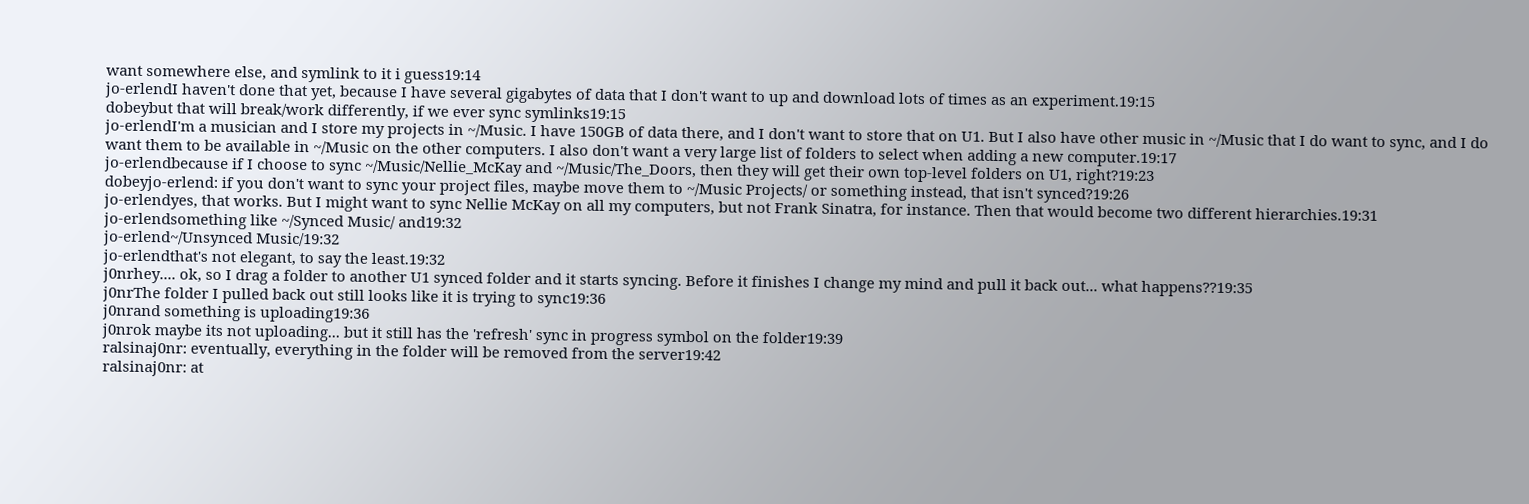want somewhere else, and symlink to it i guess19:14
jo-erlendI haven't done that yet, because I have several gigabytes of data that I don't want to up and download lots of times as an experiment.19:15
dobeybut that will break/work differently, if we ever sync symlinks19:15
jo-erlendI'm a musician and I store my projects in ~/Music. I have 150GB of data there, and I don't want to store that on U1. But I also have other music in ~/Music that I do want to sync, and I do want them to be available in ~/Music on the other computers. I also don't want a very large list of folders to select when adding a new computer.19:17
jo-erlendbecause if I choose to sync ~/Music/Nellie_McKay and ~/Music/The_Doors, then they will get their own top-level folders on U1, right?19:23
dobeyjo-erlend: if you don't want to sync your project files, maybe move them to ~/Music Projects/ or something instead, that isn't synced?19:26
jo-erlendyes, that works. But I might want to sync Nellie McKay on all my computers, but not Frank Sinatra, for instance. Then that would become two different hierarchies.19:31
jo-erlendsomething like ~/Synced Music/ and19:32
jo-erlend~/Unsynced Music/19:32
jo-erlendthat's not elegant, to say the least.19:32
j0nrhey.... ok, so I drag a folder to another U1 synced folder and it starts syncing. Before it finishes I change my mind and pull it back out... what happens??19:35
j0nrThe folder I pulled back out still looks like it is trying to sync19:36
j0nrand something is uploading19:36
j0nrok maybe its not uploading... but it still has the 'refresh' sync in progress symbol on the folder19:39
ralsinaj0nr: eventually, everything in the folder will be removed from the server19:42
ralsinaj0nr: at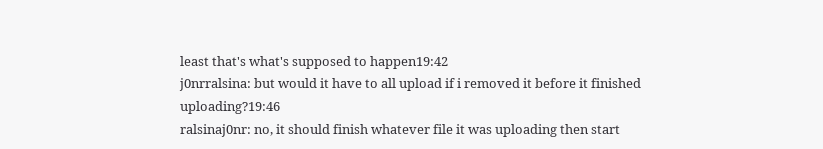least that's what's supposed to happen19:42
j0nrralsina: but would it have to all upload if i removed it before it finished uploading?19:46
ralsinaj0nr: no, it should finish whatever file it was uploading then start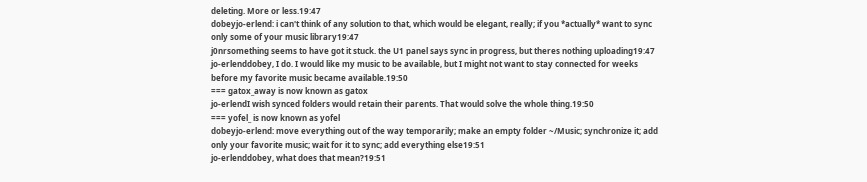deleting. More or less.19:47
dobeyjo-erlend: i can't think of any solution to that, which would be elegant, really; if you *actually* want to sync only some of your music library19:47
j0nrsomething seems to have got it stuck. the U1 panel says sync in progress, but theres nothing uploading19:47
jo-erlenddobey, I do. I would like my music to be available, but I might not want to stay connected for weeks before my favorite music became available.19:50
=== gatox_away is now known as gatox
jo-erlendI wish synced folders would retain their parents. That would solve the whole thing.19:50
=== yofel_ is now known as yofel
dobeyjo-erlend: move everything out of the way temporarily; make an empty folder ~/Music; synchronize it; add only your favorite music; wait for it to sync; add everything else19:51
jo-erlenddobey, what does that mean?19:51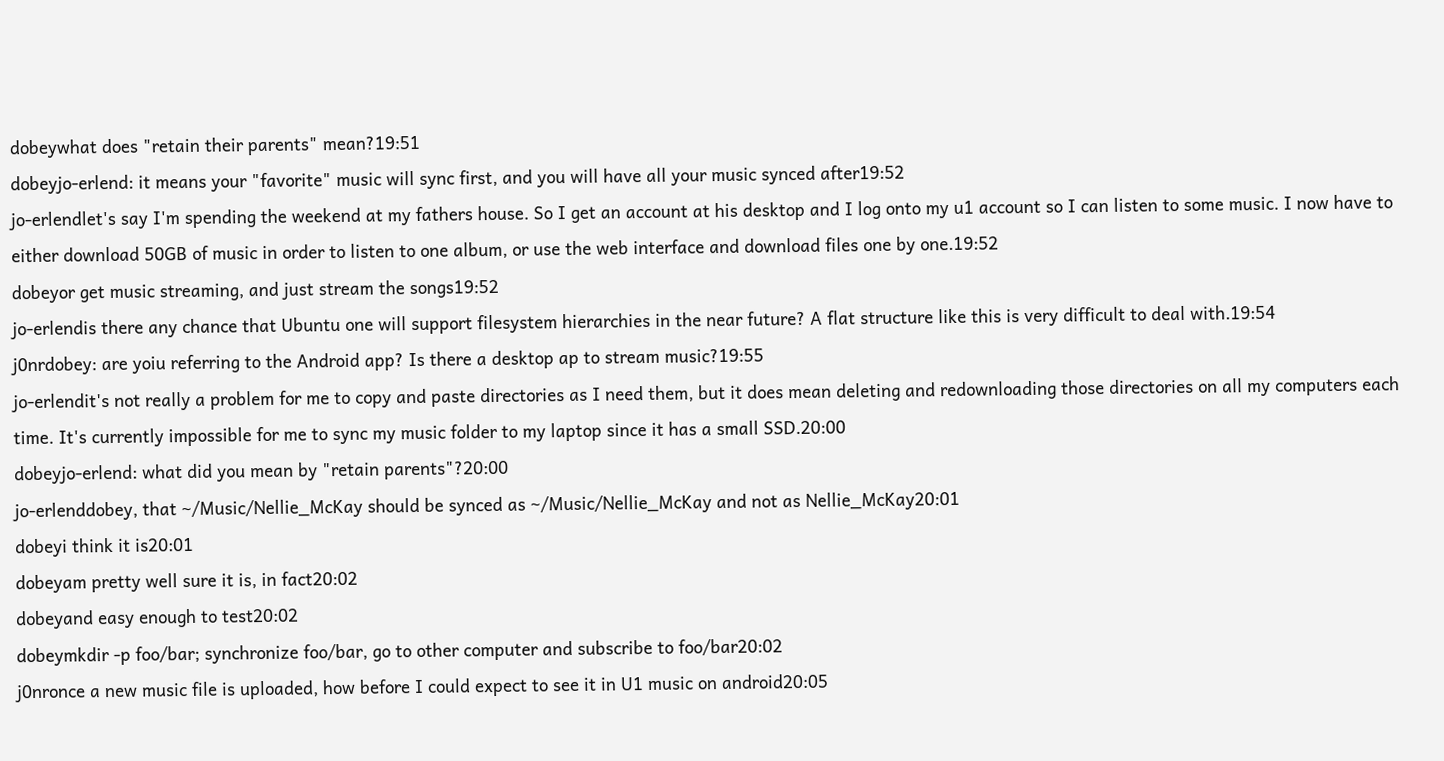dobeywhat does "retain their parents" mean?19:51
dobeyjo-erlend: it means your "favorite" music will sync first, and you will have all your music synced after19:52
jo-erlendlet's say I'm spending the weekend at my fathers house. So I get an account at his desktop and I log onto my u1 account so I can listen to some music. I now have to either download 50GB of music in order to listen to one album, or use the web interface and download files one by one.19:52
dobeyor get music streaming, and just stream the songs19:52
jo-erlendis there any chance that Ubuntu one will support filesystem hierarchies in the near future? A flat structure like this is very difficult to deal with.19:54
j0nrdobey: are yoiu referring to the Android app? Is there a desktop ap to stream music?19:55
jo-erlendit's not really a problem for me to copy and paste directories as I need them, but it does mean deleting and redownloading those directories on all my computers each time. It's currently impossible for me to sync my music folder to my laptop since it has a small SSD.20:00
dobeyjo-erlend: what did you mean by "retain parents"?20:00
jo-erlenddobey, that ~/Music/Nellie_McKay should be synced as ~/Music/Nellie_McKay and not as Nellie_McKay20:01
dobeyi think it is20:01
dobeyam pretty well sure it is, in fact20:02
dobeyand easy enough to test20:02
dobeymkdir -p foo/bar; synchronize foo/bar, go to other computer and subscribe to foo/bar20:02
j0nronce a new music file is uploaded, how before I could expect to see it in U1 music on android20:05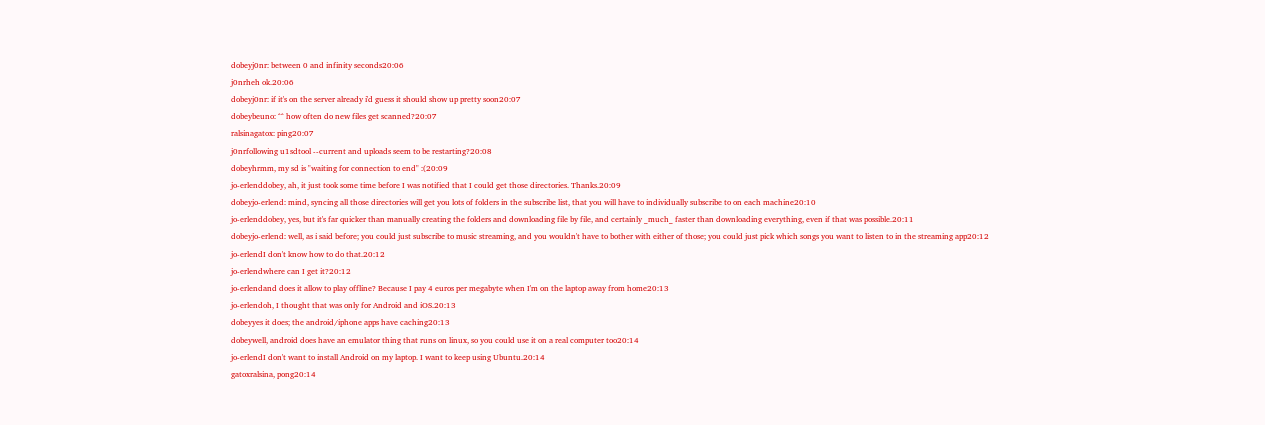dobeyj0nr: between 0 and infinity seconds20:06
j0nrheh ok.20:06
dobeyj0nr: if it's on the server already i'd guess it should show up pretty soon20:07
dobeybeuno: ^^ how often do new files get scanned?20:07
ralsinagatox: ping20:07
j0nrfollowing u1sdtool --current and uploads seem to be restarting?20:08
dobeyhrmm, my sd is "waiting for connection to end" :(20:09
jo-erlenddobey, ah, it just took some time before I was notified that I could get those directories. Thanks.20:09
dobeyjo-erlend: mind, syncing all those directories will get you lots of folders in the subscribe list, that you will have to individually subscribe to on each machine20:10
jo-erlenddobey, yes, but it's far quicker than manually creating the folders and downloading file by file, and certainly _much_ faster than downloading everything, even if that was possible.20:11
dobeyjo-erlend: well, as i said before; you could just subscribe to music streaming, and you wouldn't have to bother with either of those; you could just pick which songs you want to listen to in the streaming app20:12
jo-erlendI don't know how to do that.20:12
jo-erlendwhere can I get it?20:12
jo-erlendand does it allow to play offline? Because I pay 4 euros per megabyte when I'm on the laptop away from home20:13
jo-erlendoh, I thought that was only for Android and iOS.20:13
dobeyyes it does; the android/iphone apps have caching20:13
dobeywell, android does have an emulator thing that runs on linux, so you could use it on a real computer too20:14
jo-erlendI don't want to install Android on my laptop. I want to keep using Ubuntu.20:14
gatoxralsina, pong20:14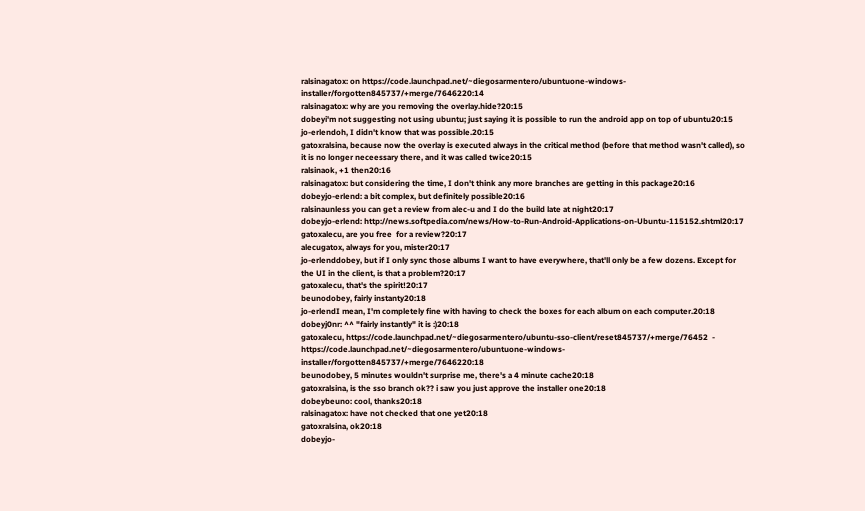ralsinagatox: on https://code.launchpad.net/~diegosarmentero/ubuntuone-windows-installer/forgotten845737/+merge/7646220:14
ralsinagatox: why are you removing the overlay.hide?20:15
dobeyi'm not suggesting not using ubuntu; just saying it is possible to run the android app on top of ubuntu20:15
jo-erlendoh, I didn't know that was possible.20:15
gatoxralsina, because now the overlay is executed always in the critical method (before that method wasn't called), so it is no longer neceessary there, and it was called twice20:15
ralsinaok, +1 then20:16
ralsinagatox: but considering the time, I don't think any more branches are getting in this package20:16
dobeyjo-erlend: a bit complex, but definitely possible20:16
ralsinaunless you can get a review from alec-u and I do the build late at night20:17
dobeyjo-erlend: http://news.softpedia.com/news/How-to-Run-Android-Applications-on-Ubuntu-115152.shtml20:17
gatoxalecu, are you free  for a review?20:17
alecugatox, always for you, mister20:17
jo-erlenddobey, but if I only sync those albums I want to have everywhere, that'll only be a few dozens. Except for the UI in the client, is that a problem?20:17
gatoxalecu, that's the spirit!20:17
beunodobey, fairly instanty20:18
jo-erlendI mean, I'm completely fine with having to check the boxes for each album on each computer.20:18
dobeyj0nr: ^^ "fairly instantly" it is :)20:18
gatoxalecu, https://code.launchpad.net/~diegosarmentero/ubuntu-sso-client/reset845737/+merge/76452  -  https://code.launchpad.net/~diegosarmentero/ubuntuone-windows-installer/forgotten845737/+merge/7646220:18
beunodobey, 5 minutes wouldn't surprise me, there's a 4 minute cache20:18
gatoxralsina, is the sso branch ok?? i saw you just approve the installer one20:18
dobeybeuno: cool, thanks20:18
ralsinagatox: have not checked that one yet20:18
gatoxralsina, ok20:18
dobeyjo-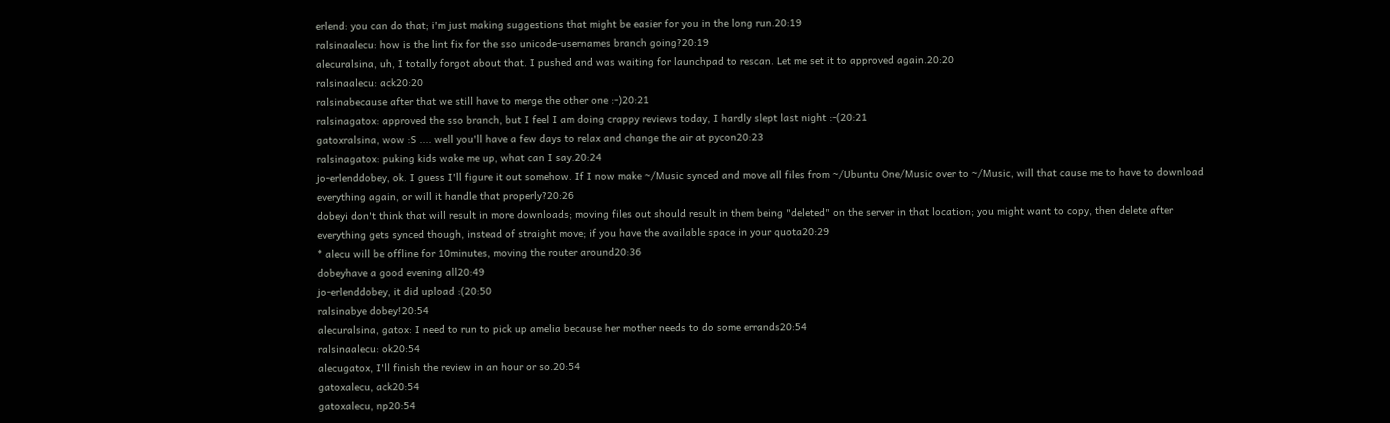erlend: you can do that; i'm just making suggestions that might be easier for you in the long run.20:19
ralsinaalecu: how is the lint fix for the sso unicode-usernames branch going?20:19
alecuralsina, uh, I totally forgot about that. I pushed and was waiting for launchpad to rescan. Let me set it to approved again.20:20
ralsinaalecu: ack20:20
ralsinabecause after that we still have to merge the other one :-)20:21
ralsinagatox: approved the sso branch, but I feel I am doing crappy reviews today, I hardly slept last night :-(20:21
gatoxralsina, wow :S .... well you'll have a few days to relax and change the air at pycon20:23
ralsinagatox: puking kids wake me up, what can I say.20:24
jo-erlenddobey, ok. I guess I'll figure it out somehow. If I now make ~/Music synced and move all files from ~/Ubuntu One/Music over to ~/Music, will that cause me to have to download everything again, or will it handle that properly?20:26
dobeyi don't think that will result in more downloads; moving files out should result in them being "deleted" on the server in that location; you might want to copy, then delete after everything gets synced though, instead of straight move; if you have the available space in your quota20:29
* alecu will be offline for 10minutes, moving the router around20:36
dobeyhave a good evening all20:49
jo-erlenddobey, it did upload :(20:50
ralsinabye dobey!20:54
alecuralsina, gatox: I need to run to pick up amelia because her mother needs to do some errands20:54
ralsinaalecu: ok20:54
alecugatox, I'll finish the review in an hour or so.20:54
gatoxalecu, ack20:54
gatoxalecu, np20:54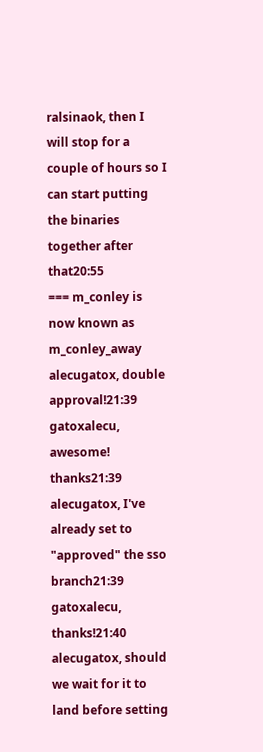ralsinaok, then I will stop for a couple of hours so I can start putting the binaries together after that20:55
=== m_conley is now known as m_conley_away
alecugatox, double approval!21:39
gatoxalecu, awesome! thanks21:39
alecugatox, I've already set to "approved" the sso branch21:39
gatoxalecu, thanks!21:40
alecugatox, should we wait for it to land before setting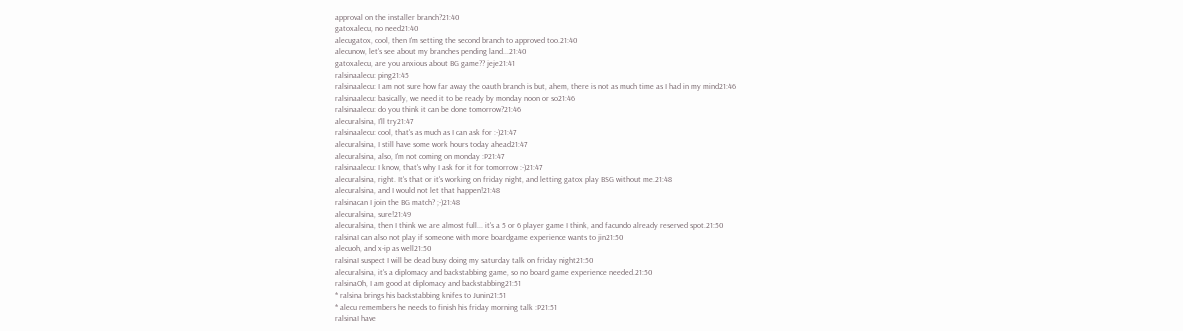approval on the installer branch?21:40
gatoxalecu, no need21:40
alecugatox, cool, then I'm setting the second branch to approved too.21:40
alecunow, let's see about my branches pending land...21:40
gatoxalecu, are you anxious about BG game?? jeje21:41
ralsinaalecu: ping21:45
ralsinaalecu: I am not sure how far away the oauth branch is but, ahem, there is not as much time as I had in my mind21:46
ralsinaalecu: basically, we need it to be ready by monday noon or so21:46
ralsinaalecu: do you think it can be done tomorrow?21:46
alecuralsina, I'll try21:47
ralsinaalecu: cool, that's as much as I can ask for :-)21:47
alecuralsina, I still have some work hours today ahead21:47
alecuralsina, also, I'm not coming on monday :P21:47
ralsinaalecu: I know, that's why I ask for it for tomorrow :-)21:47
alecuralsina, right. It's that or it's working on friday night, and letting gatox play BSG without me.21:48
alecuralsina, and I would not let that happen!21:48
ralsinacan I join the BG match? ;-)21:48
alecuralsina, sure!21:49
alecuralsina, then I think we are almost full... it's a 5 or 6 player game I think, and facundo already reserved spot.21:50
ralsinaI can also not play if someone with more boardgame experience wants to jin21:50
alecuoh, and x-ip as well21:50
ralsinaI suspect I will be dead busy doing my saturday talk on friday night21:50
alecuralsina, it's a diplomacy and backstabbing game, so no board game experience needed.21:50
ralsinaOh, I am good at diplomacy and backstabbing21:51
* ralsina brings his backstabbing knifes to Junin21:51
* alecu remembers he needs to finish his friday morning talk :P21:51
ralsinaI have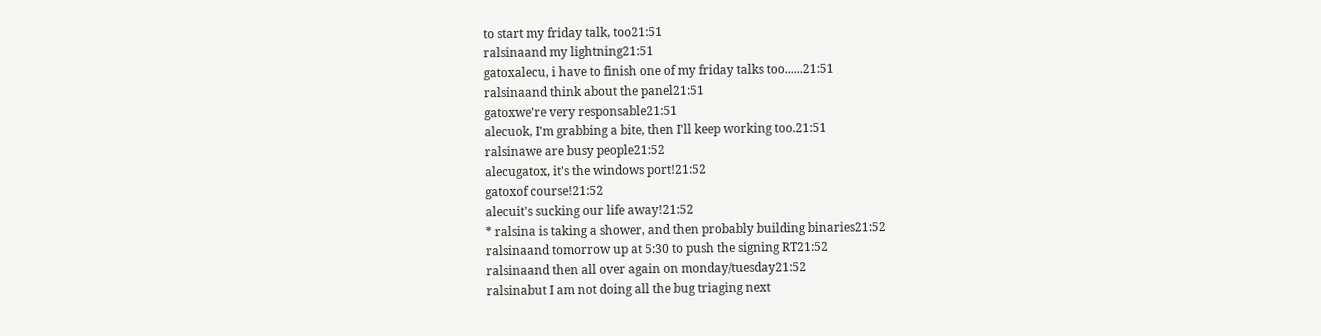to start my friday talk, too21:51
ralsinaand my lightning21:51
gatoxalecu, i have to finish one of my friday talks too......21:51
ralsinaand think about the panel21:51
gatoxwe're very responsable21:51
alecuok, I'm grabbing a bite, then I'll keep working too.21:51
ralsinawe are busy people21:52
alecugatox, it's the windows port!21:52
gatoxof course!21:52
alecuit's sucking our life away!21:52
* ralsina is taking a shower, and then probably building binaries21:52
ralsinaand tomorrow up at 5:30 to push the signing RT21:52
ralsinaand then all over again on monday/tuesday21:52
ralsinabut I am not doing all the bug triaging next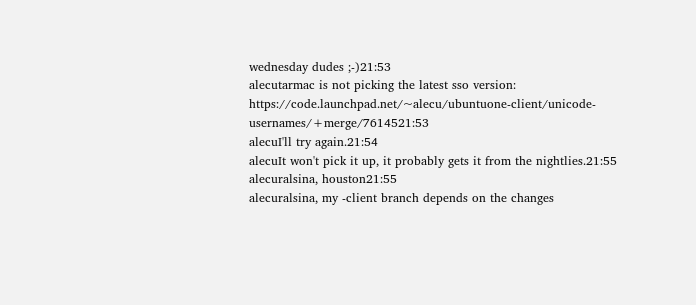wednesday dudes ;-)21:53
alecutarmac is not picking the latest sso version: https://code.launchpad.net/~alecu/ubuntuone-client/unicode-usernames/+merge/7614521:53
alecuI'll try again.21:54
alecuIt won't pick it up, it probably gets it from the nightlies.21:55
alecuralsina, houston21:55
alecuralsina, my -client branch depends on the changes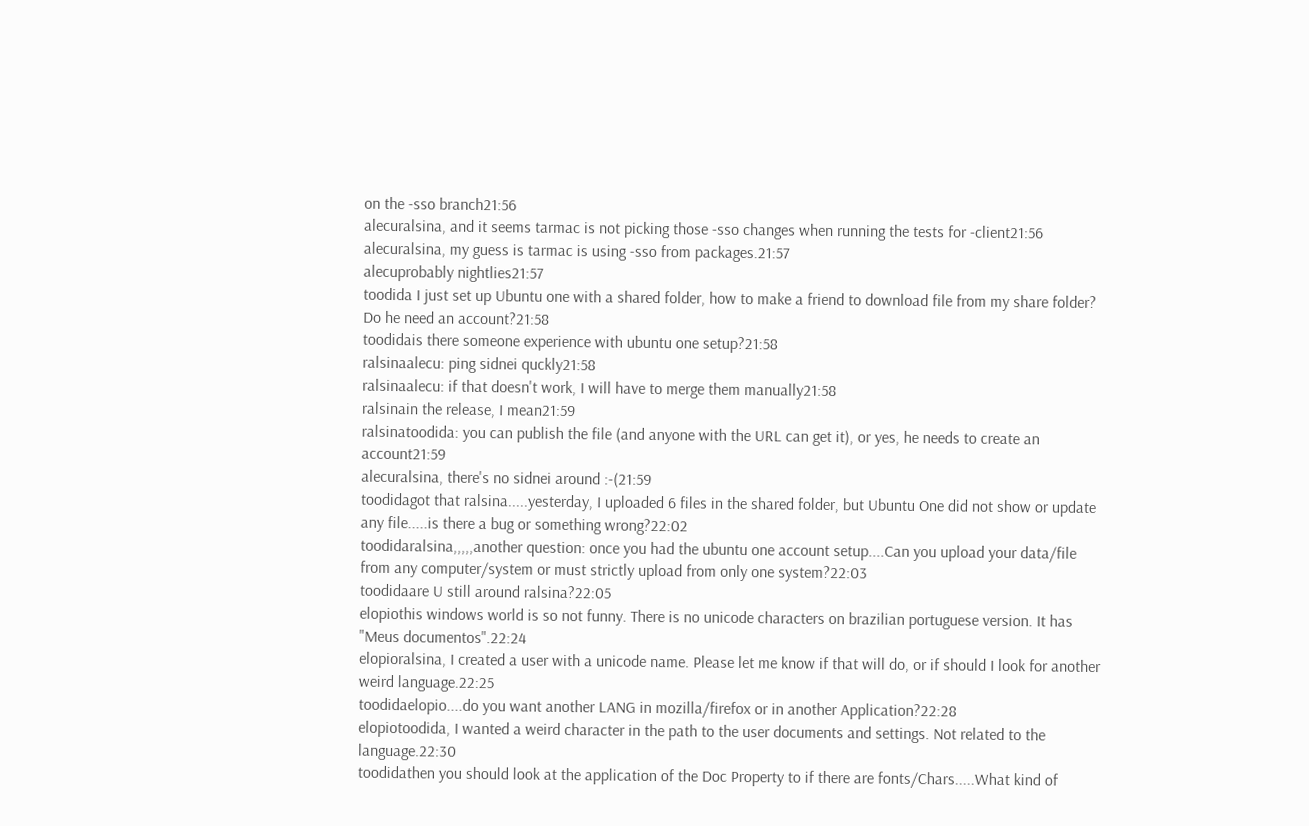on the -sso branch21:56
alecuralsina, and it seems tarmac is not picking those -sso changes when running the tests for -client21:56
alecuralsina, my guess is tarmac is using -sso from packages.21:57
alecuprobably nightlies21:57
toodida I just set up Ubuntu one with a shared folder, how to make a friend to download file from my share folder? Do he need an account?21:58
toodidais there someone experience with ubuntu one setup?21:58
ralsinaalecu: ping sidnei quckly21:58
ralsinaalecu: if that doesn't work, I will have to merge them manually21:58
ralsinain the release, I mean21:59
ralsinatoodida: you can publish the file (and anyone with the URL can get it), or yes, he needs to create an account21:59
alecuralsina, there's no sidnei around :-(21:59
toodidagot that ralsina.....yesterday, I uploaded 6 files in the shared folder, but Ubuntu One did not show or update any file.....is there a bug or something wrong?22:02
toodidaralsina,,,,,another question: once you had the ubuntu one account setup....Can you upload your data/file from any computer/system or must strictly upload from only one system?22:03
toodidaare U still around ralsina?22:05
elopiothis windows world is so not funny. There is no unicode characters on brazilian portuguese version. It has "Meus documentos".22:24
elopioralsina, I created a user with a unicode name. Please let me know if that will do, or if should I look for another weird language.22:25
toodidaelopio....do you want another LANG in mozilla/firefox or in another Application?22:28
elopiotoodida, I wanted a weird character in the path to the user documents and settings. Not related to the language.22:30
toodidathen you should look at the application of the Doc Property to if there are fonts/Chars.....What kind of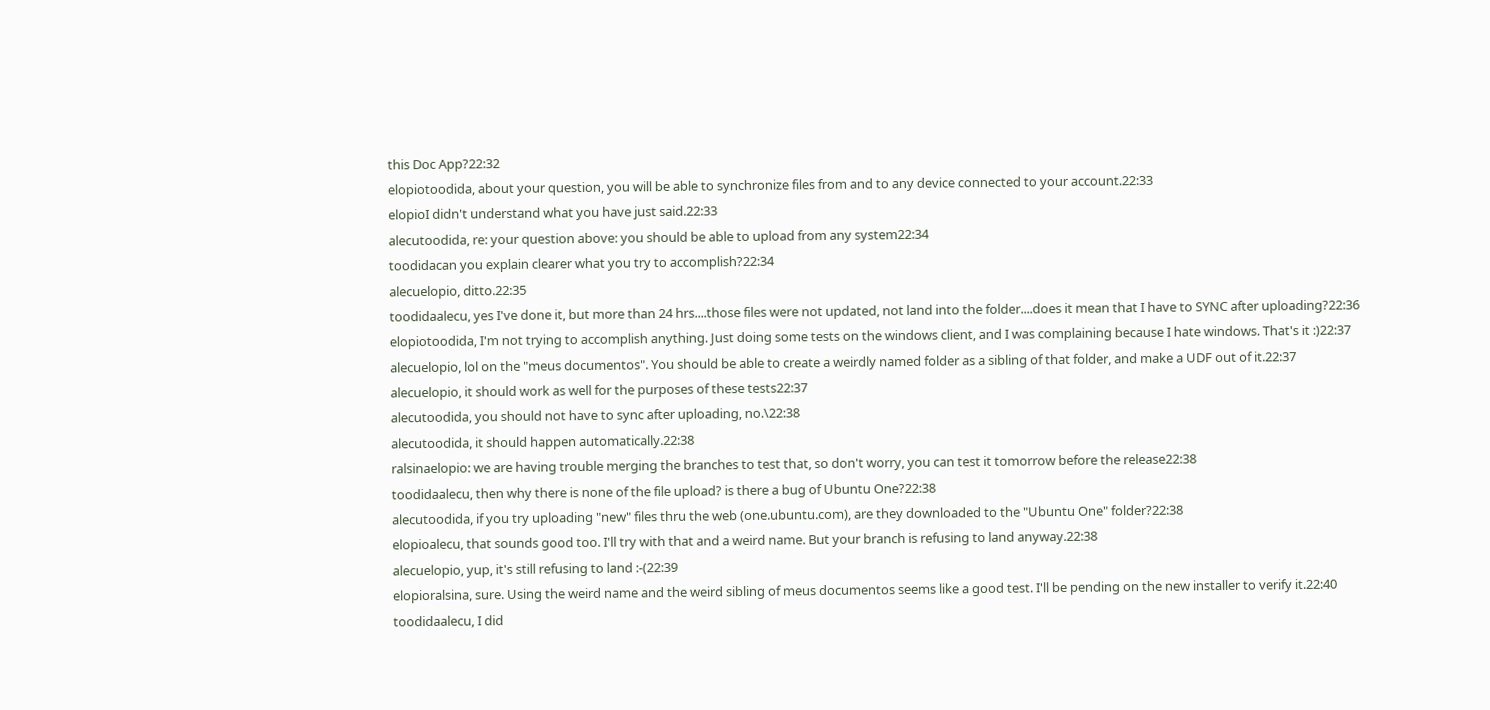this Doc App?22:32
elopiotoodida, about your question, you will be able to synchronize files from and to any device connected to your account.22:33
elopioI didn't understand what you have just said.22:33
alecutoodida, re: your question above: you should be able to upload from any system22:34
toodidacan you explain clearer what you try to accomplish?22:34
alecuelopio, ditto.22:35
toodidaalecu, yes I've done it, but more than 24 hrs....those files were not updated, not land into the folder....does it mean that I have to SYNC after uploading?22:36
elopiotoodida, I'm not trying to accomplish anything. Just doing some tests on the windows client, and I was complaining because I hate windows. That's it :)22:37
alecuelopio, lol on the "meus documentos". You should be able to create a weirdly named folder as a sibling of that folder, and make a UDF out of it.22:37
alecuelopio, it should work as well for the purposes of these tests22:37
alecutoodida, you should not have to sync after uploading, no.\22:38
alecutoodida, it should happen automatically.22:38
ralsinaelopio: we are having trouble merging the branches to test that, so don't worry, you can test it tomorrow before the release22:38
toodidaalecu, then why there is none of the file upload? is there a bug of Ubuntu One?22:38
alecutoodida, if you try uploading "new" files thru the web (one.ubuntu.com), are they downloaded to the "Ubuntu One" folder?22:38
elopioalecu, that sounds good too. I'll try with that and a weird name. But your branch is refusing to land anyway.22:38
alecuelopio, yup, it's still refusing to land :-(22:39
elopioralsina, sure. Using the weird name and the weird sibling of meus documentos seems like a good test. I'll be pending on the new installer to verify it.22:40
toodidaalecu, I did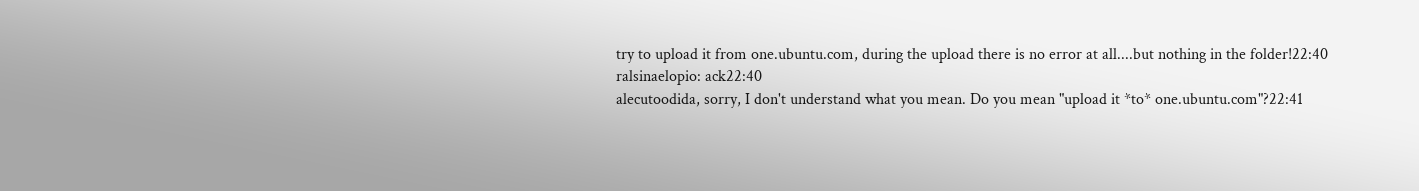try to upload it from one.ubuntu.com, during the upload there is no error at all....but nothing in the folder!22:40
ralsinaelopio: ack22:40
alecutoodida, sorry, I don't understand what you mean. Do you mean "upload it *to* one.ubuntu.com"?22:41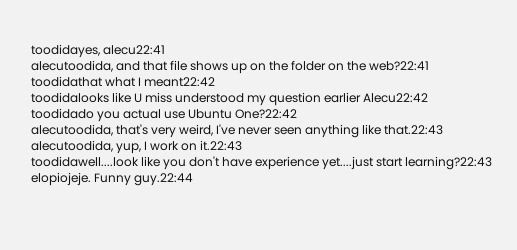toodidayes, alecu22:41
alecutoodida, and that file shows up on the folder on the web?22:41
toodidathat what I meant22:42
toodidalooks like U miss understood my question earlier Alecu22:42
toodidado you actual use Ubuntu One?22:42
alecutoodida, that's very weird, I've never seen anything like that.22:43
alecutoodida, yup, I work on it.22:43
toodidawell....look like you don't have experience yet....just start learning?22:43
elopiojeje. Funny guy.22:44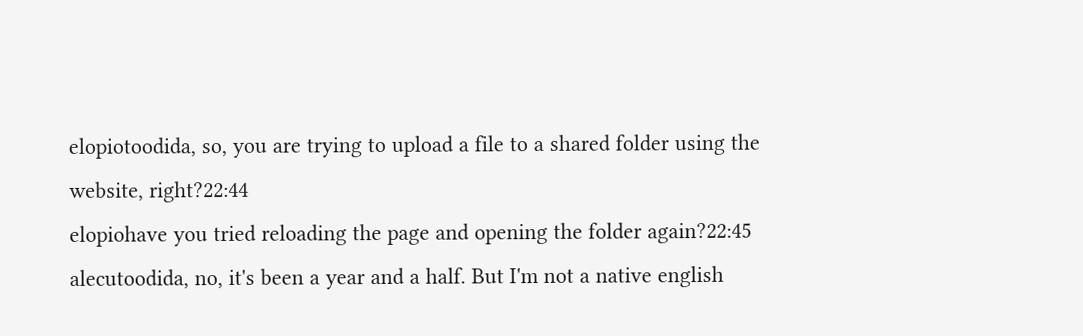elopiotoodida, so, you are trying to upload a file to a shared folder using the website, right?22:44
elopiohave you tried reloading the page and opening the folder again?22:45
alecutoodida, no, it's been a year and a half. But I'm not a native english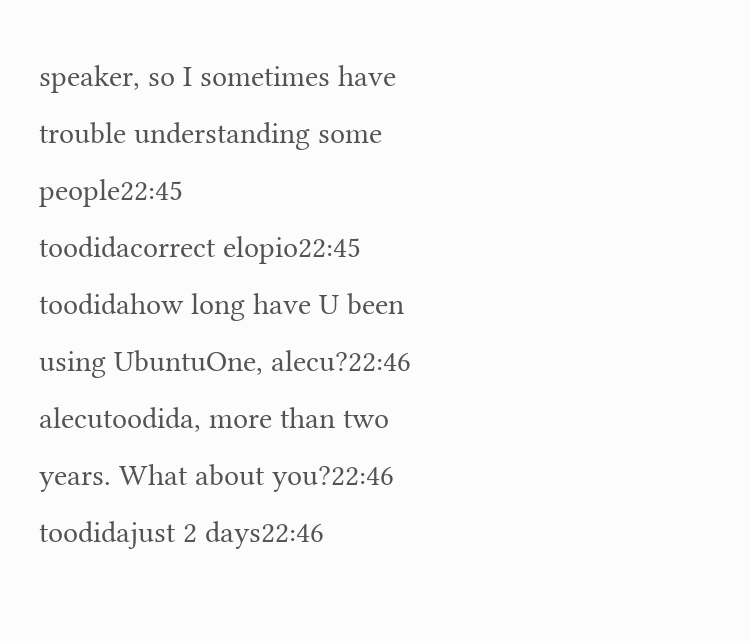speaker, so I sometimes have trouble understanding some people22:45
toodidacorrect elopio22:45
toodidahow long have U been using UbuntuOne, alecu?22:46
alecutoodida, more than two years. What about you?22:46
toodidajust 2 days22:46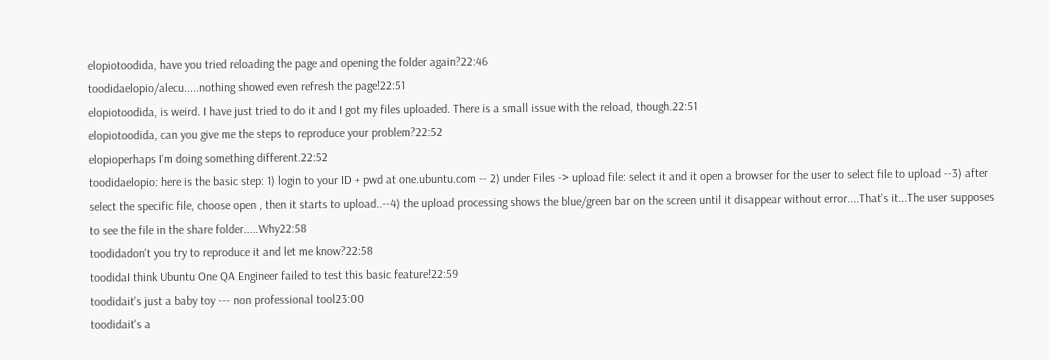elopiotoodida, have you tried reloading the page and opening the folder again?22:46
toodidaelopio/alecu.....nothing showed even refresh the page!22:51
elopiotoodida, is weird. I have just tried to do it and I got my files uploaded. There is a small issue with the reload, though.22:51
elopiotoodida, can you give me the steps to reproduce your problem?22:52
elopioperhaps I'm doing something different.22:52
toodidaelopio: here is the basic step: 1) login to your ID + pwd at one.ubuntu.com -- 2) under Files -> upload file: select it and it open a browser for the user to select file to upload --3) after select the specific file, choose open , then it starts to upload..--4) the upload processing shows the blue/green bar on the screen until it disappear without error....That's it...The user supposes to see the file in the share folder.....Why22:58
toodidadon't you try to reproduce it and let me know?22:58
toodidaI think Ubuntu One QA Engineer failed to test this basic feature!22:59
toodidait's just a baby toy --- non professional tool23:00
toodidait's a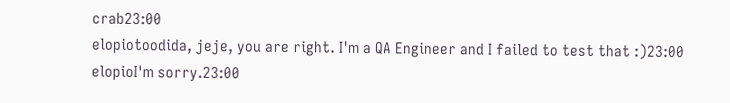crab23:00
elopiotoodida, jeje, you are right. I'm a QA Engineer and I failed to test that :)23:00
elopioI'm sorry.23:00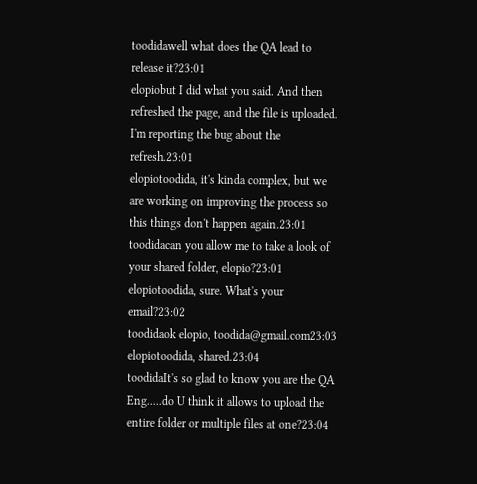toodidawell what does the QA lead to release it?23:01
elopiobut I did what you said. And then refreshed the page, and the file is uploaded. I'm reporting the bug about the refresh.23:01
elopiotoodida, it's kinda complex, but we are working on improving the process so this things don't happen again.23:01
toodidacan you allow me to take a look of your shared folder, elopio?23:01
elopiotoodida, sure. What's your email?23:02
toodidaok elopio, toodida@gmail.com23:03
elopiotoodida, shared.23:04
toodidaIt's so glad to know you are the QA Eng.....do U think it allows to upload the entire folder or multiple files at one?23:04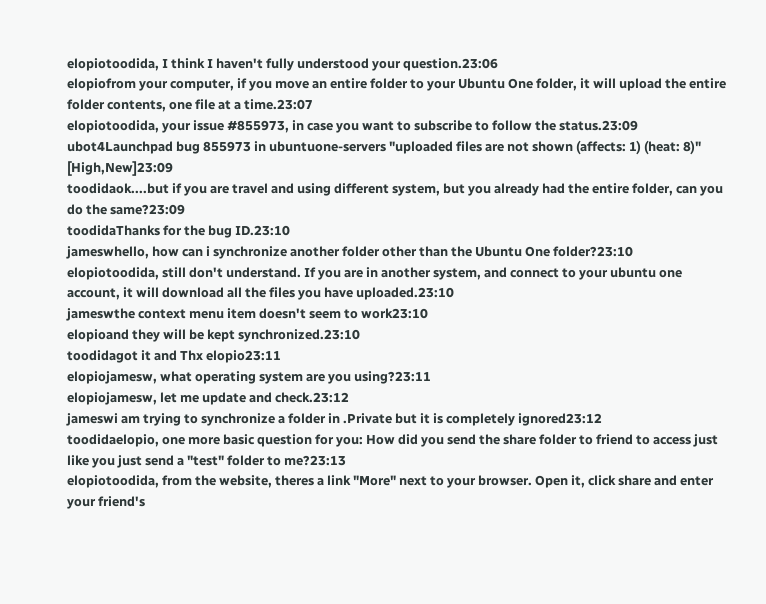elopiotoodida, I think I haven't fully understood your question.23:06
elopiofrom your computer, if you move an entire folder to your Ubuntu One folder, it will upload the entire folder contents, one file at a time.23:07
elopiotoodida, your issue #855973, in case you want to subscribe to follow the status.23:09
ubot4Launchpad bug 855973 in ubuntuone-servers "uploaded files are not shown (affects: 1) (heat: 8)" [High,New]23:09
toodidaok....but if you are travel and using different system, but you already had the entire folder, can you do the same?23:09
toodidaThanks for the bug ID.23:10
jameswhello, how can i synchronize another folder other than the Ubuntu One folder?23:10
elopiotoodida, still don't understand. If you are in another system, and connect to your ubuntu one account, it will download all the files you have uploaded.23:10
jameswthe context menu item doesn't seem to work23:10
elopioand they will be kept synchronized.23:10
toodidagot it and Thx elopio23:11
elopiojamesw, what operating system are you using?23:11
elopiojamesw, let me update and check.23:12
jameswi am trying to synchronize a folder in .Private but it is completely ignored23:12
toodidaelopio, one more basic question for you: How did you send the share folder to friend to access just like you just send a "test" folder to me?23:13
elopiotoodida, from the website, theres a link "More" next to your browser. Open it, click share and enter your friend's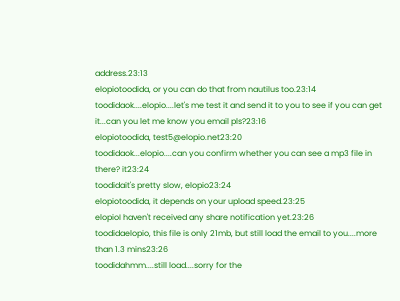address.23:13
elopiotoodida, or you can do that from nautilus too.23:14
toodidaok....elopio....let's me test it and send it to you to see if you can get it...can you let me know you email pls?23:16
elopiotoodida, test5@elopio.net23:20
toodidaok...elopio....can you confirm whether you can see a mp3 file in there? it23:24
toodidait's pretty slow, elopio23:24
elopiotoodida, it depends on your upload speed.23:25
elopioI haven't received any share notification yet.23:26
toodidaelopio, this file is only 21mb, but still load the email to you....more than 1.3 mins23:26
toodidahmm....still load....sorry for the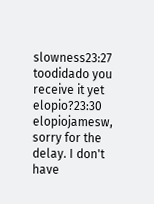slowness23:27
toodidado you receive it yet elopio?23:30
elopiojamesw, sorry for the delay. I don't have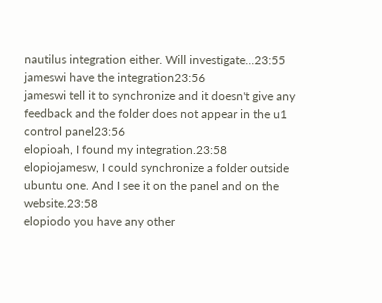nautilus integration either. Will investigate...23:55
jameswi have the integration23:56
jameswi tell it to synchronize and it doesn't give any feedback and the folder does not appear in the u1 control panel23:56
elopioah, I found my integration.23:58
elopiojamesw, I could synchronize a folder outside ubuntu one. And I see it on the panel and on the website.23:58
elopiodo you have any other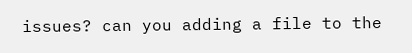issues? can you adding a file to the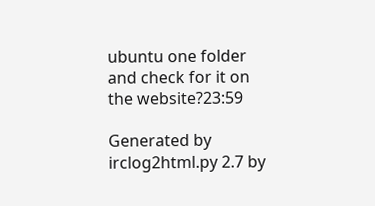ubuntu one folder and check for it on the website?23:59

Generated by irclog2html.py 2.7 by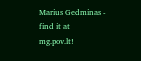Marius Gedminas - find it at mg.pov.lt!